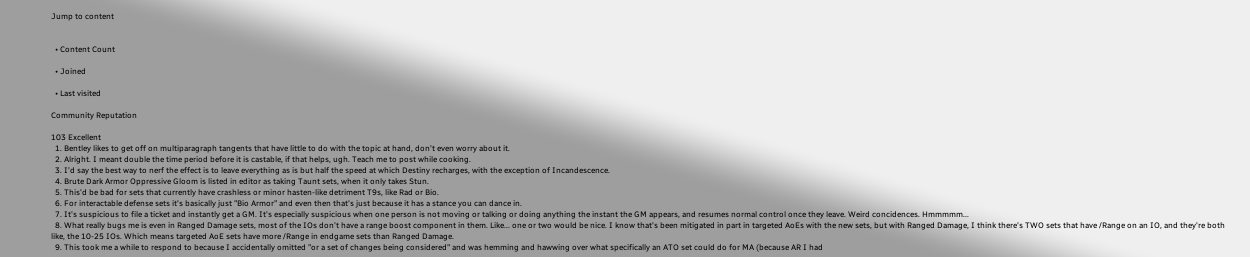Jump to content


  • Content Count

  • Joined

  • Last visited

Community Reputation

103 Excellent
  1. Bentley likes to get off on multiparagraph tangents that have little to do with the topic at hand, don't even worry about it.
  2. Alright. I meant double the time period before it is castable, if that helps, ugh. Teach me to post while cooking.
  3. I'd say the best way to nerf the effect is to leave everything as is but half the speed at which Destiny recharges, with the exception of Incandescence.
  4. Brute Dark Armor Oppressive Gloom is listed in editor as taking Taunt sets, when it only takes Stun.
  5. This'd be bad for sets that currently have crashless or minor hasten-like detriment T9s, like Rad or Bio.
  6. For interactable defense sets it's basically just "Bio Armor" and even then that's just because it has a stance you can dance in.
  7. It's suspicious to file a ticket and instantly get a GM. It's especially suspicious when one person is not moving or talking or doing anything the instant the GM appears, and resumes normal control once they leave. Weird concidences. Hmmmmm...
  8. What really bugs me is even in Ranged Damage sets, most of the IOs don't have a range boost component in them. Like... one or two would be nice. I know that's been mitigated in part in targeted AoEs with the new sets, but with Ranged Damage, I think there's TWO sets that have /Range on an IO, and they're both like, the 10-25 IOs. Which means targeted AoE sets have more /Range in endgame sets than Ranged Damage.
  9. This took me a while to respond to because I accidentally omitted "or a set of changes being considered" and was hemming and hawwing over what specifically an ATO set could do for MA (because AR I had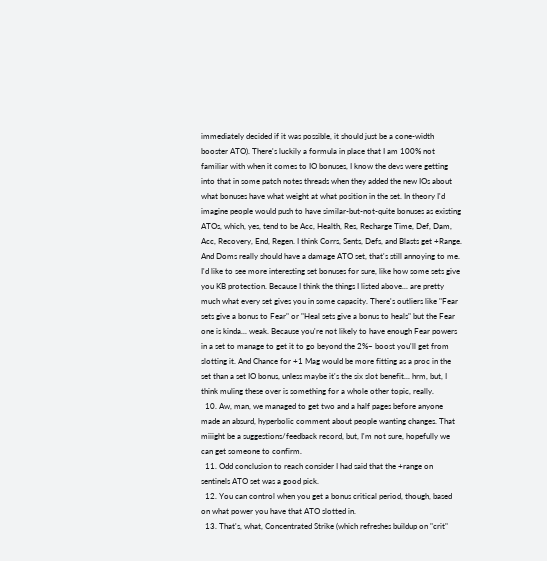immediately decided if it was possible, it should just be a cone-width booster ATO). There's luckily a formula in place that I am 100% not familiar with when it comes to IO bonuses, I know the devs were getting into that in some patch notes threads when they added the new IOs about what bonuses have what weight at what position in the set. In theory I'd imagine people would push to have similar-but-not-quite bonuses as existing ATOs, which, yes, tend to be Acc, Health, Res, Recharge Time, Def, Dam, Acc, Recovery, End, Regen. I think Corrs, Sents, Defs, and Blasts get +Range. And Doms really should have a damage ATO set, that's still annoying to me. I'd like to see more interesting set bonuses for sure, like how some sets give you KB protection. Because I think the things I listed above... are pretty much what every set gives you in some capacity. There's outliers like "Fear sets give a bonus to Fear" or "Heal sets give a bonus to heals" but the Fear one is kinda... weak. Because you're not likely to have enough Fear powers in a set to manage to get it to go beyond the 2%~ boost you'll get from slotting it. And Chance for +1 Mag would be more fitting as a proc in the set than a set IO bonus, unless maybe it's the six slot benefit... hrm, but, I think muling these over is something for a whole other topic, really.
  10. Aw, man, we managed to get two and a half pages before anyone made an absurd, hyperbolic comment about people wanting changes. That miiight be a suggestions/feedback record, but, I'm not sure, hopefully we can get someone to confirm.
  11. Odd conclusion to reach consider I had said that the +range on sentinels ATO set was a good pick.
  12. You can control when you get a bonus critical period, though, based on what power you have that ATO slotted in.
  13. That's, what, Concentrated Strike (which refreshes buildup on "crit"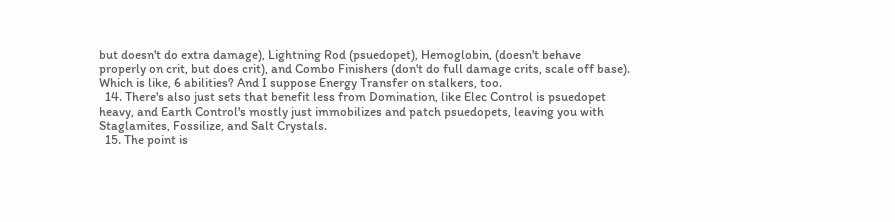but doesn't do extra damage), Lightning Rod (psuedopet), Hemoglobin, (doesn't behave properly on crit, but does crit), and Combo Finishers (don't do full damage crits, scale off base). Which is like, 6 abilities? And I suppose Energy Transfer on stalkers, too.
  14. There's also just sets that benefit less from Domination, like Elec Control is psuedopet heavy, and Earth Control's mostly just immobilizes and patch psuedopets, leaving you with Staglamites, Fossilize, and Salt Crystals.
  15. The point is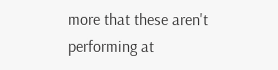more that these aren't performing at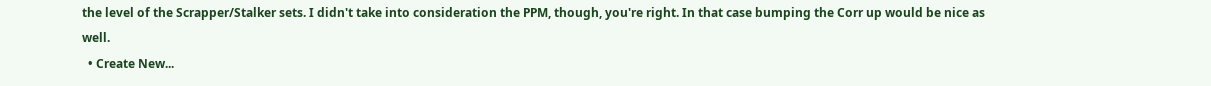the level of the Scrapper/Stalker sets. I didn't take into consideration the PPM, though, you're right. In that case bumping the Corr up would be nice as well.
  • Create New...